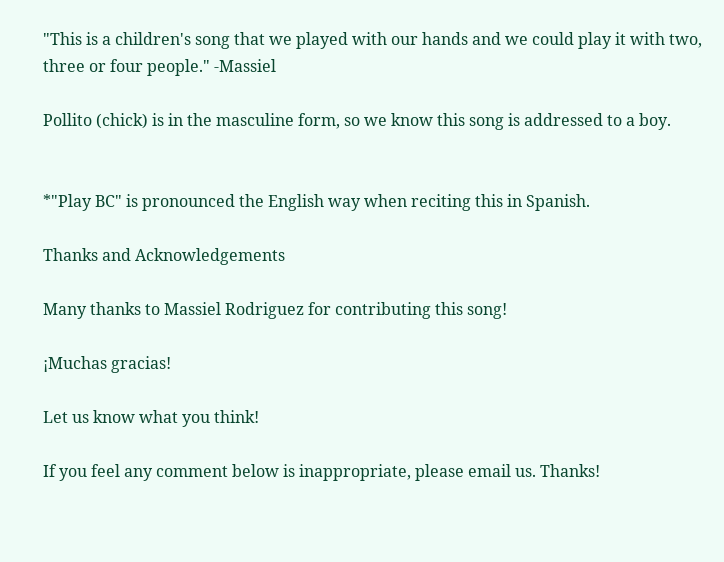"This is a children's song that we played with our hands and we could play it with two, three or four people." -Massiel

Pollito (chick) is in the masculine form, so we know this song is addressed to a boy.


*"Play BC" is pronounced the English way when reciting this in Spanish.

Thanks and Acknowledgements

Many thanks to Massiel Rodriguez for contributing this song!

¡Muchas gracias!

Let us know what you think!

If you feel any comment below is inappropriate, please email us. Thanks!